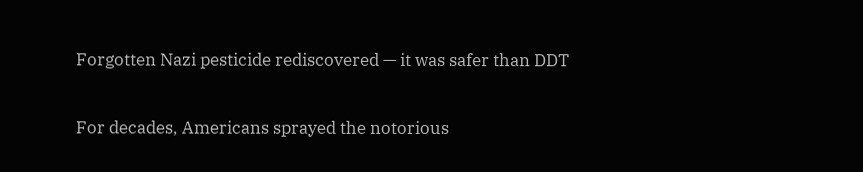Forgotten Nazi pesticide rediscovered — it was safer than DDT

For decades, Americans sprayed the notorious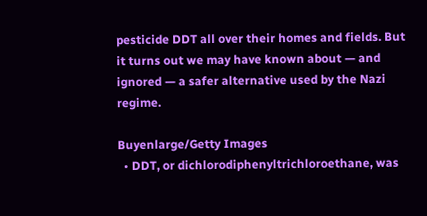pesticide DDT all over their homes and fields. But it turns out we may have known about — and ignored — a safer alternative used by the Nazi regime.

Buyenlarge/Getty Images
  • DDT, or dichlorodiphenyltrichloroethane, was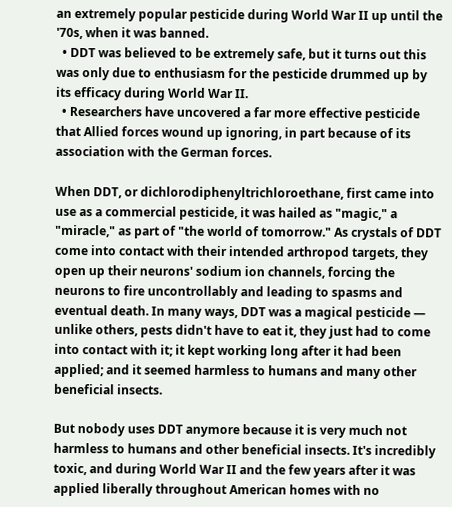an extremely popular pesticide during World War II up until the '70s, when it was banned.
  • DDT was believed to be extremely safe, but it turns out this was only due to enthusiasm for the pesticide drummed up by its efficacy during World War II.
  • Researchers have uncovered a far more effective pesticide that Allied forces wound up ignoring, in part because of its association with the German forces.

When DDT, or dichlorodiphenyltrichloroethane, first came into use as a commercial pesticide, it was hailed as "magic," a "miracle," as part of "the world of tomorrow." As crystals of DDT come into contact with their intended arthropod targets, they open up their neurons' sodium ion channels, forcing the neurons to fire uncontrollably and leading to spasms and eventual death. In many ways, DDT was a magical pesticide — unlike others, pests didn't have to eat it, they just had to come into contact with it; it kept working long after it had been applied; and it seemed harmless to humans and many other beneficial insects.

But nobody uses DDT anymore because it is very much not harmless to humans and other beneficial insects. It's incredibly toxic, and during World War II and the few years after it was applied liberally throughout American homes with no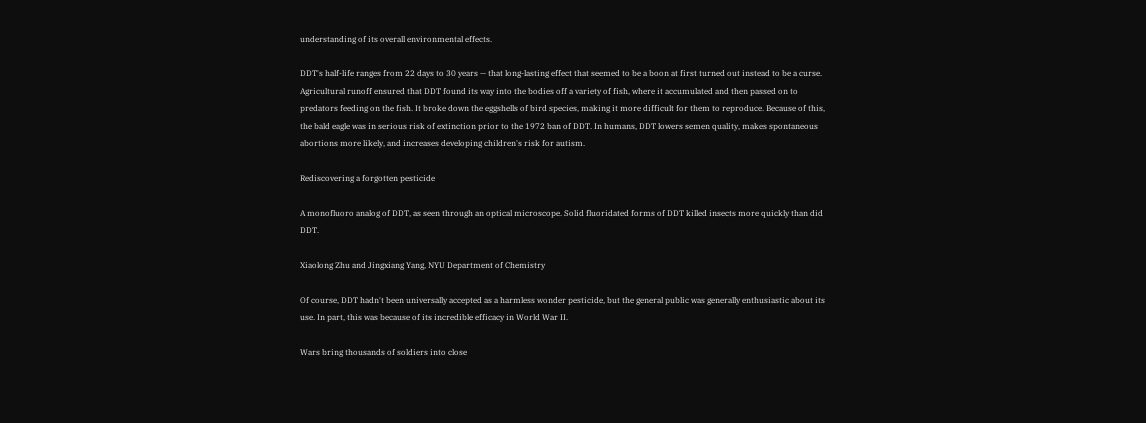understanding of its overall environmental effects.

DDT's half-life ranges from 22 days to 30 years — that long-lasting effect that seemed to be a boon at first turned out instead to be a curse. Agricultural runoff ensured that DDT found its way into the bodies off a variety of fish, where it accumulated and then passed on to predators feeding on the fish. It broke down the eggshells of bird species, making it more difficult for them to reproduce. Because of this, the bald eagle was in serious risk of extinction prior to the 1972 ban of DDT. In humans, DDT lowers semen quality, makes spontaneous abortions more likely, and increases developing children's risk for autism.

Rediscovering a forgotten pesticide

A monofluoro analog of DDT, as seen through an optical microscope. Solid fluoridated forms of DDT killed insects more quickly than did DDT.

Xiaolong Zhu and Jingxiang Yang, NYU Department of Chemistry

Of course, DDT hadn't been universally accepted as a harmless wonder pesticide, but the general public was generally enthusiastic about its use. In part, this was because of its incredible efficacy in World War II.

Wars bring thousands of soldiers into close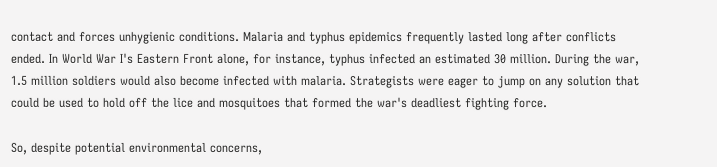contact and forces unhygienic conditions. Malaria and typhus epidemics frequently lasted long after conflicts ended. In World War I's Eastern Front alone, for instance, typhus infected an estimated 30 million. During the war, 1.5 million soldiers would also become infected with malaria. Strategists were eager to jump on any solution that could be used to hold off the lice and mosquitoes that formed the war's deadliest fighting force.

So, despite potential environmental concerns,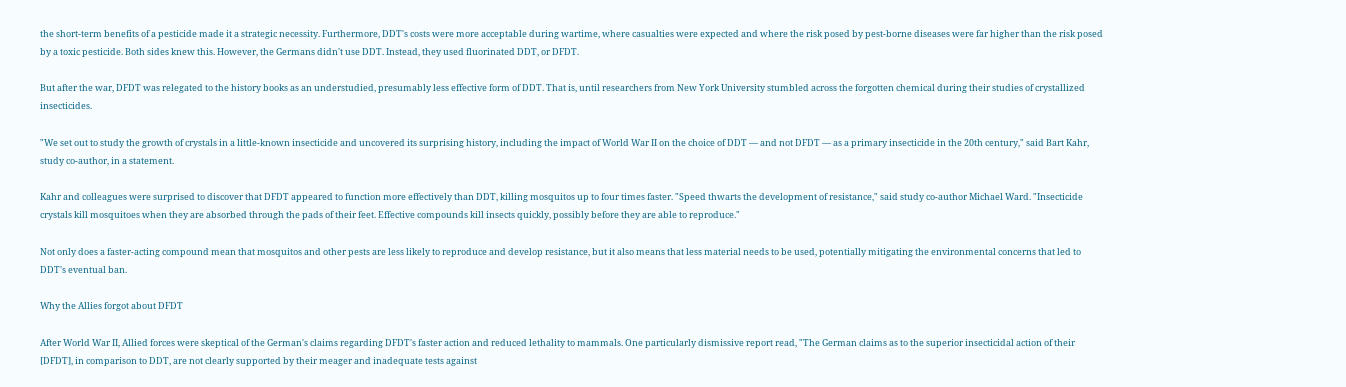the short-term benefits of a pesticide made it a strategic necessity. Furthermore, DDT's costs were more acceptable during wartime, where casualties were expected and where the risk posed by pest-borne diseases were far higher than the risk posed by a toxic pesticide. Both sides knew this. However, the Germans didn't use DDT. Instead, they used fluorinated DDT, or DFDT.

But after the war, DFDT was relegated to the history books as an understudied, presumably less effective form of DDT. That is, until researchers from New York University stumbled across the forgotten chemical during their studies of crystallized insecticides.

"We set out to study the growth of crystals in a little-known insecticide and uncovered its surprising history, including the impact of World War II on the choice of DDT — and not DFDT — as a primary insecticide in the 20th century," said Bart Kahr, study co-author, in a statement.

Kahr and colleagues were surprised to discover that DFDT appeared to function more effectively than DDT, killing mosquitos up to four times faster. "Speed thwarts the development of resistance," said study co-author Michael Ward. "Insecticide crystals kill mosquitoes when they are absorbed through the pads of their feet. Effective compounds kill insects quickly, possibly before they are able to reproduce."

Not only does a faster-acting compound mean that mosquitos and other pests are less likely to reproduce and develop resistance, but it also means that less material needs to be used, potentially mitigating the environmental concerns that led to DDT's eventual ban.

Why the Allies forgot about DFDT

After World War II, Allied forces were skeptical of the German's claims regarding DFDT's faster action and reduced lethality to mammals. One particularly dismissive report read, "The German claims as to the superior insecticidal action of their [DFDT], in comparison to DDT, are not clearly supported by their meager and inadequate tests against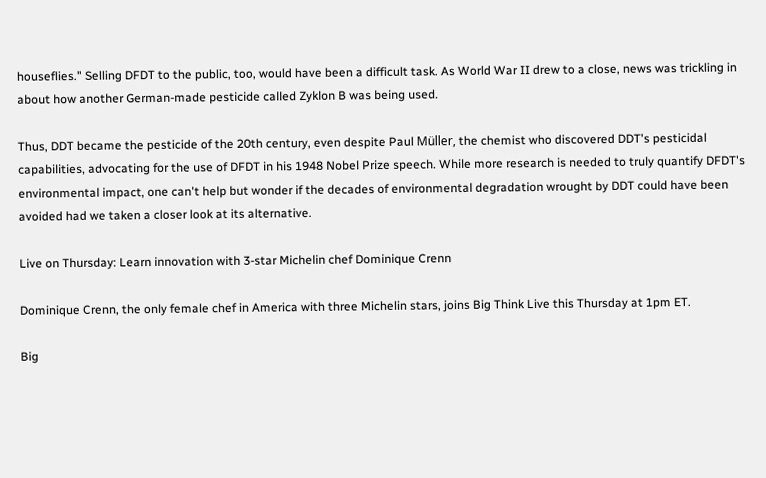houseflies." Selling DFDT to the public, too, would have been a difficult task. As World War II drew to a close, news was trickling in about how another German-made pesticide called Zyklon B was being used.

Thus, DDT became the pesticide of the 20th century, even despite Paul Müller, the chemist who discovered DDT's pesticidal capabilities, advocating for the use of DFDT in his 1948 Nobel Prize speech. While more research is needed to truly quantify DFDT's environmental impact, one can't help but wonder if the decades of environmental degradation wrought by DDT could have been avoided had we taken a closer look at its alternative.

Live on Thursday: Learn innovation with 3-star Michelin chef Dominique Crenn

Dominique Crenn, the only female chef in America with three Michelin stars, joins Big Think Live this Thursday at 1pm ET.

Big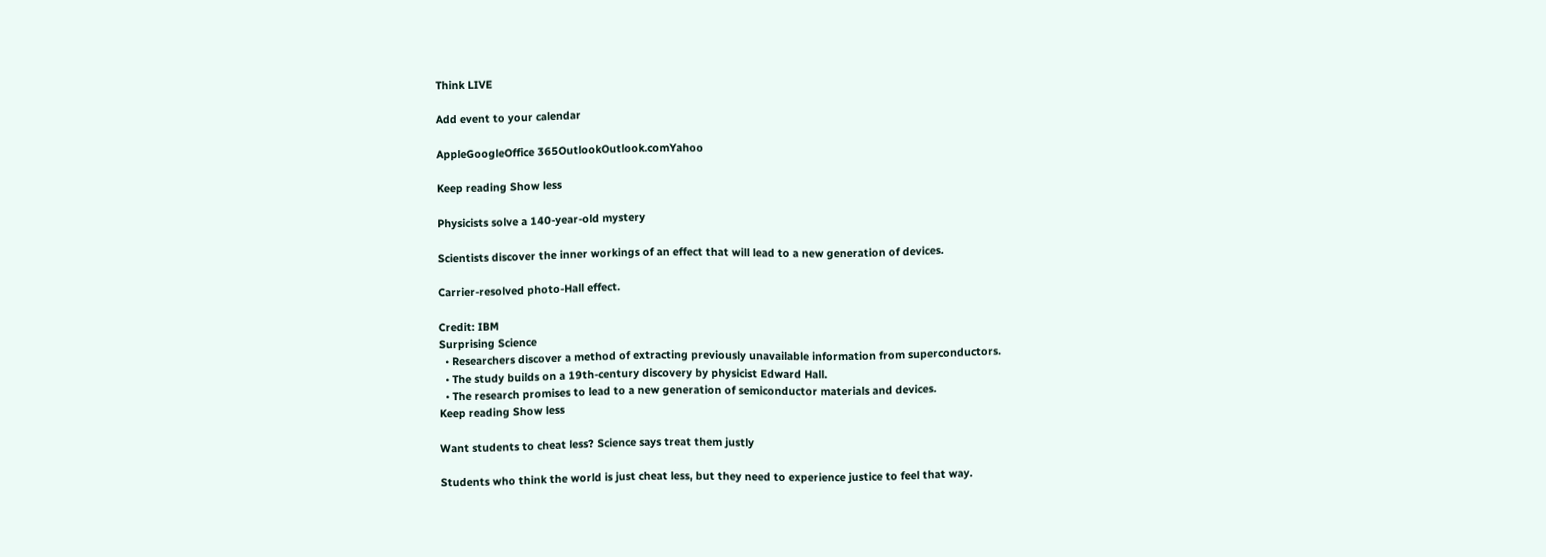Think LIVE

Add event to your calendar

AppleGoogleOffice 365OutlookOutlook.comYahoo

Keep reading Show less

Physicists solve a 140-year-old mystery

Scientists discover the inner workings of an effect that will lead to a new generation of devices.

Carrier-resolved photo-Hall effect.

Credit: IBM
Surprising Science
  • Researchers discover a method of extracting previously unavailable information from superconductors.
  • The study builds on a 19th-century discovery by physicist Edward Hall.
  • The research promises to lead to a new generation of semiconductor materials and devices.
Keep reading Show less

Want students to cheat less? Science says treat them justly

Students who think the world is just cheat less, but they need to experience justice to feel that way.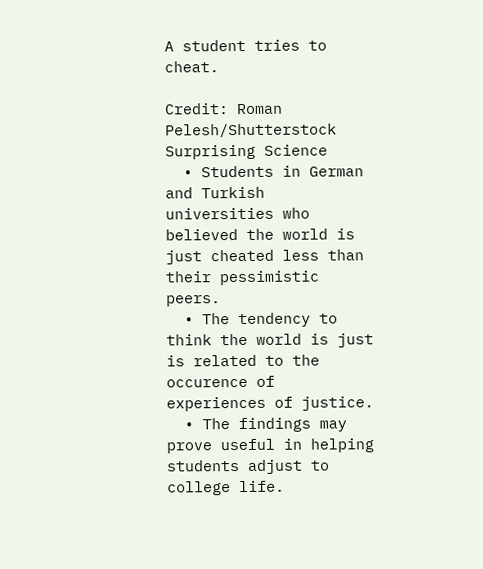A student tries to cheat.

Credit: Roman Pelesh/Shutterstock
Surprising Science
  • Students in German and Turkish universities who believed the world is just cheated less than their pessimistic peers.
  • The tendency to think the world is just is related to the occurence of experiences of justice.
  • The findings may prove useful in helping students adjust to college life.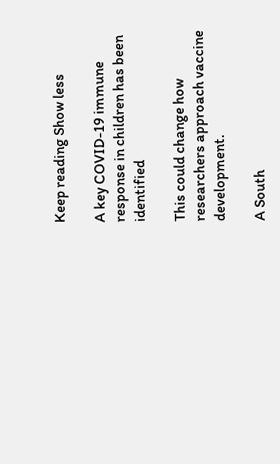Keep reading Show less

A key COVID-19 immune response in children has been identified

This could change how researchers approach vaccine development.

A South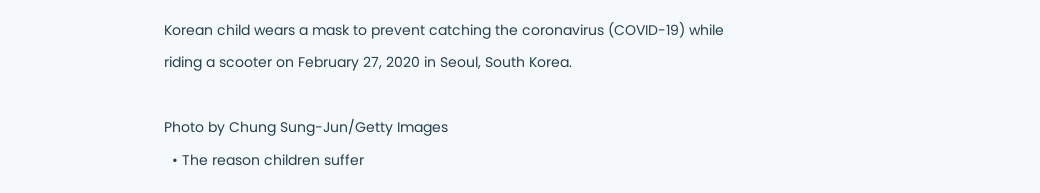Korean child wears a mask to prevent catching the coronavirus (COVID-19) while riding a scooter on February 27, 2020 in Seoul, South Korea.

Photo by Chung Sung-Jun/Getty Images
  • The reason children suffer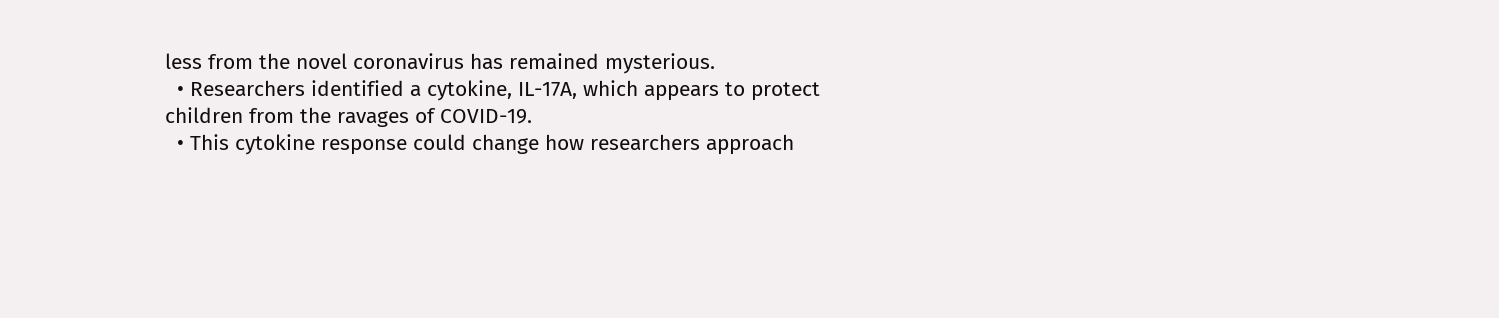less from the novel coronavirus has remained mysterious.
  • Researchers identified a cytokine, IL-17A, which appears to protect children from the ravages of COVID-19.
  • This cytokine response could change how researchers approach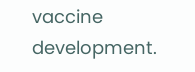vaccine development.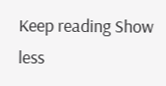Keep reading Show less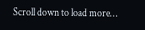Scroll down to load more…